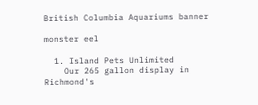British Columbia Aquariums banner

monster eel

  1. Island Pets Unlimited
    Our 265 gallon display in Richmond's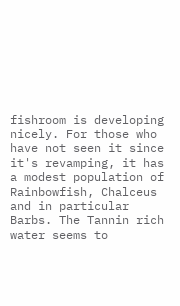fishroom is developing nicely. For those who have not seen it since it's revamping, it has a modest population of Rainbowfish, Chalceus and in particular Barbs. The Tannin rich water seems to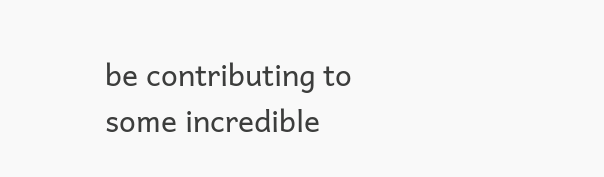be contributing to some incredible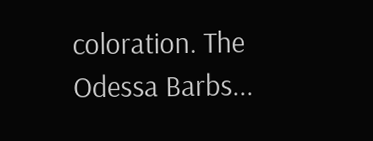coloration. The Odessa Barbs...